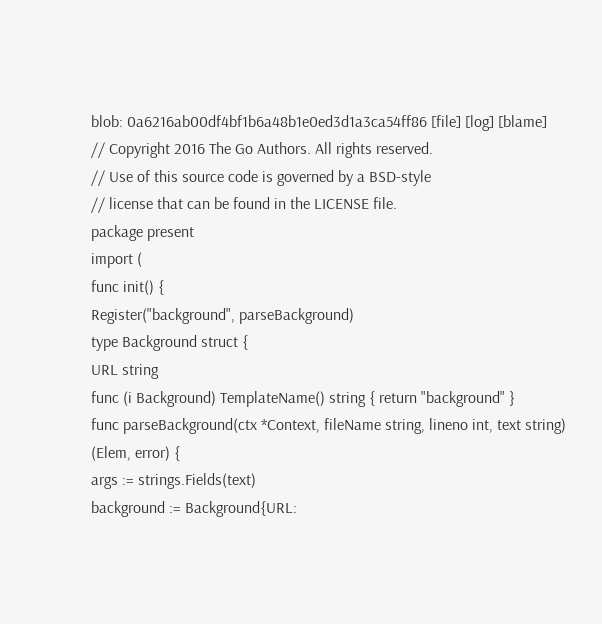blob: 0a6216ab00df4bf1b6a48b1e0ed3d1a3ca54ff86 [file] [log] [blame]
// Copyright 2016 The Go Authors. All rights reserved.
// Use of this source code is governed by a BSD-style
// license that can be found in the LICENSE file.
package present
import (
func init() {
Register("background", parseBackground)
type Background struct {
URL string
func (i Background) TemplateName() string { return "background" }
func parseBackground(ctx *Context, fileName string, lineno int, text string) (Elem, error) {
args := strings.Fields(text)
background := Background{URL: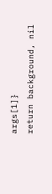args[1]}
return background, nil